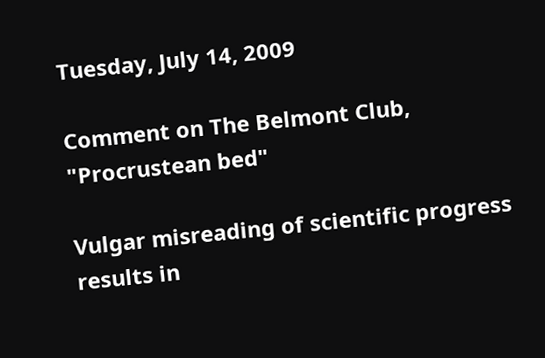Tuesday, July 14, 2009

Comment on The Belmont Club,
"Procrustean bed"

Vulgar misreading of scientific progress results in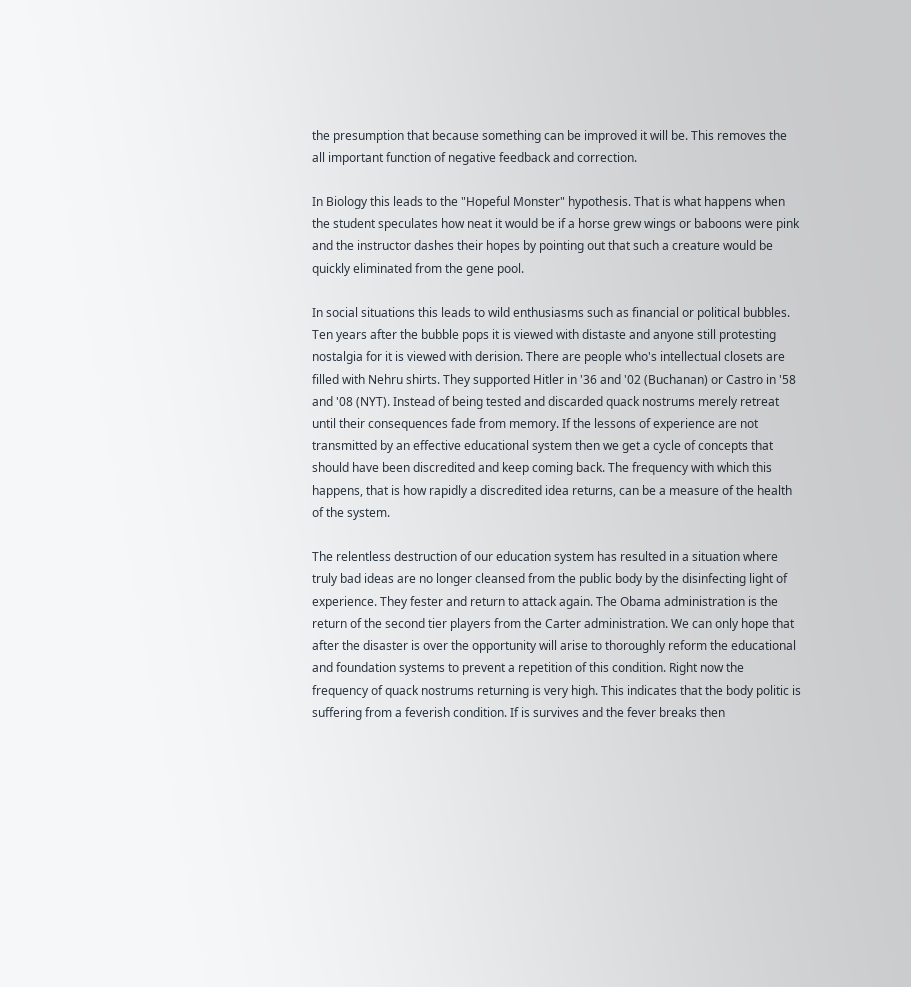the presumption that because something can be improved it will be. This removes the all important function of negative feedback and correction.

In Biology this leads to the "Hopeful Monster" hypothesis. That is what happens when the student speculates how neat it would be if a horse grew wings or baboons were pink and the instructor dashes their hopes by pointing out that such a creature would be quickly eliminated from the gene pool.

In social situations this leads to wild enthusiasms such as financial or political bubbles. Ten years after the bubble pops it is viewed with distaste and anyone still protesting nostalgia for it is viewed with derision. There are people who's intellectual closets are filled with Nehru shirts. They supported Hitler in '36 and '02 (Buchanan) or Castro in '58 and '08 (NYT). Instead of being tested and discarded quack nostrums merely retreat until their consequences fade from memory. If the lessons of experience are not transmitted by an effective educational system then we get a cycle of concepts that should have been discredited and keep coming back. The frequency with which this happens, that is how rapidly a discredited idea returns, can be a measure of the health of the system.

The relentless destruction of our education system has resulted in a situation where truly bad ideas are no longer cleansed from the public body by the disinfecting light of experience. They fester and return to attack again. The Obama administration is the return of the second tier players from the Carter administration. We can only hope that after the disaster is over the opportunity will arise to thoroughly reform the educational and foundation systems to prevent a repetition of this condition. Right now the frequency of quack nostrums returning is very high. This indicates that the body politic is suffering from a feverish condition. If is survives and the fever breaks then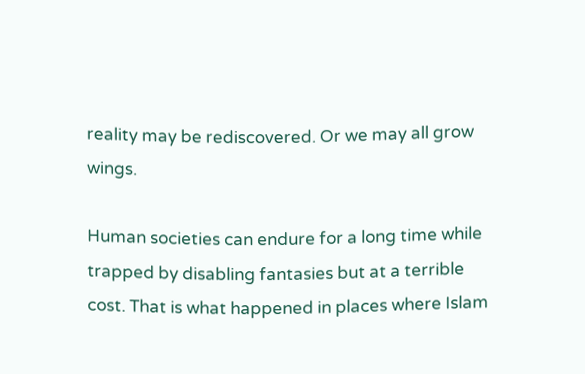reality may be rediscovered. Or we may all grow wings.

Human societies can endure for a long time while trapped by disabling fantasies but at a terrible cost. That is what happened in places where Islam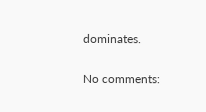dominates.

No comments: